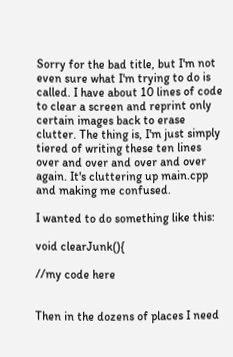Sorry for the bad title, but I'm not even sure what I'm trying to do is called. I have about 10 lines of code to clear a screen and reprint only certain images back to erase clutter. The thing is, I'm just simply tiered of writing these ten lines over and over and over and over again. It's cluttering up main.cpp and making me confused.

I wanted to do something like this:

void clearJunk(){

//my code here


Then in the dozens of places I need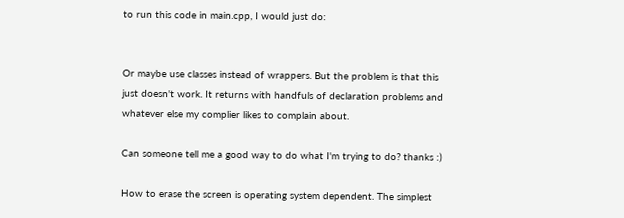to run this code in main.cpp, I would just do:


Or maybe use classes instead of wrappers. But the problem is that this just doesn't work. It returns with handfuls of declaration problems and whatever else my complier likes to complain about.

Can someone tell me a good way to do what I'm trying to do? thanks :)

How to erase the screen is operating system dependent. The simplest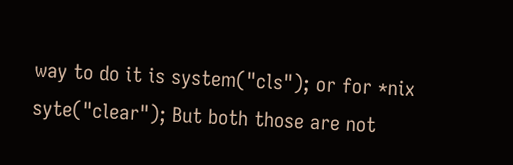way to do it is system("cls"); or for *nix syte("clear"); But both those are not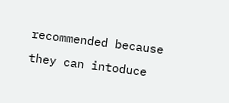recommended because they can intoduce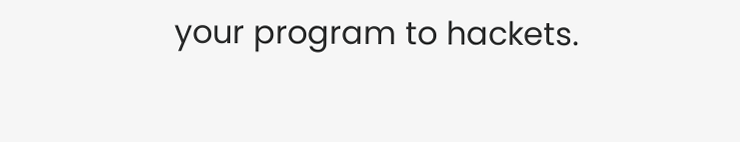your program to hackets.